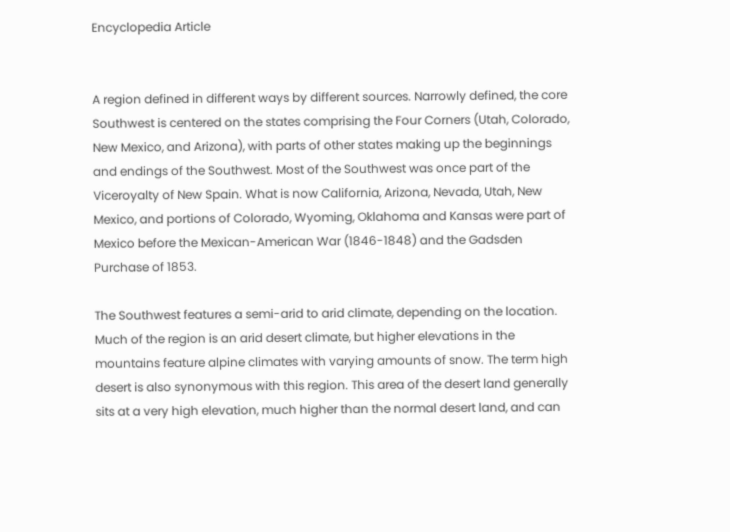Encyclopedia Article


A region defined in different ways by different sources. Narrowly defined, the core Southwest is centered on the states comprising the Four Corners (Utah, Colorado, New Mexico, and Arizona), with parts of other states making up the beginnings and endings of the Southwest. Most of the Southwest was once part of the Viceroyalty of New Spain. What is now California, Arizona, Nevada, Utah, New Mexico, and portions of Colorado, Wyoming, Oklahoma and Kansas were part of Mexico before the Mexican-American War (1846-1848) and the Gadsden Purchase of 1853.

The Southwest features a semi-arid to arid climate, depending on the location. Much of the region is an arid desert climate, but higher elevations in the mountains feature alpine climates with varying amounts of snow. The term high desert is also synonymous with this region. This area of the desert land generally sits at a very high elevation, much higher than the normal desert land, and can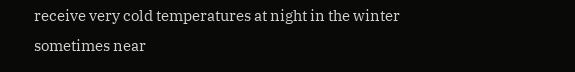receive very cold temperatures at night in the winter sometimes near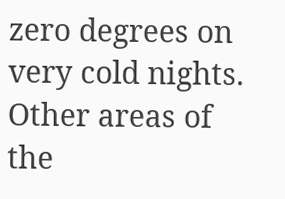zero degrees on very cold nights. Other areas of the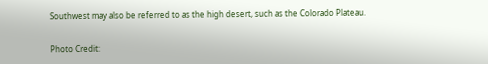Southwest may also be referred to as the high desert, such as the Colorado Plateau.

Photo Credit: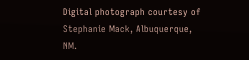Digital photograph courtesy of Stephanie Mack, Albuquerque, NM.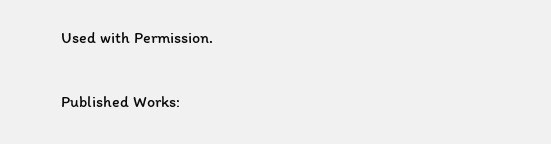Used with Permission.

Published Works: